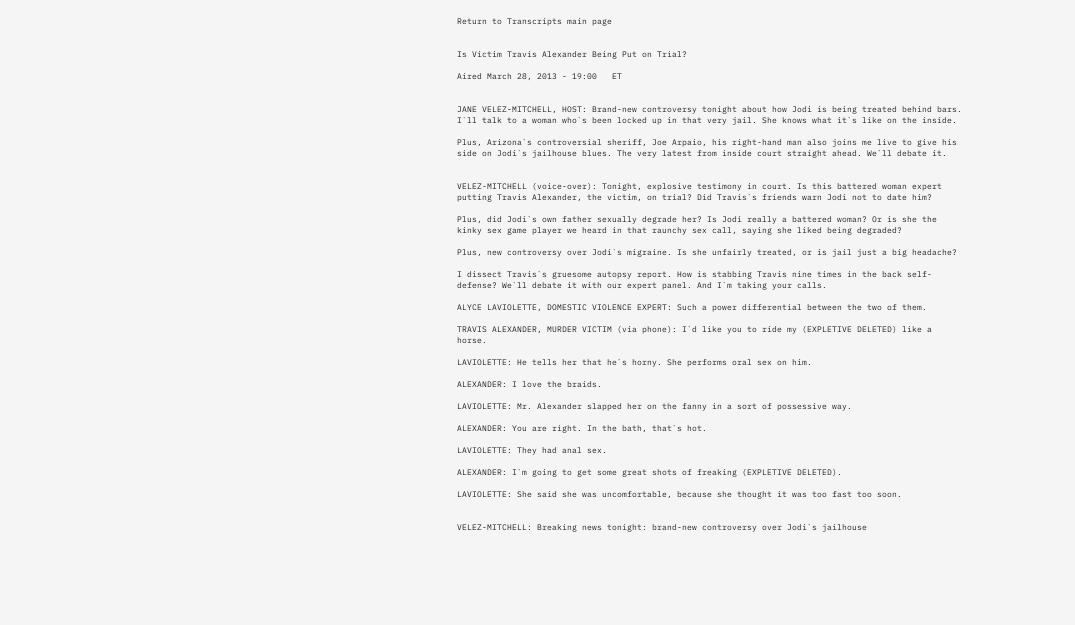Return to Transcripts main page


Is Victim Travis Alexander Being Put on Trial?

Aired March 28, 2013 - 19:00   ET


JANE VELEZ-MITCHELL, HOST: Brand-new controversy tonight about how Jodi is being treated behind bars. I`ll talk to a woman who`s been locked up in that very jail. She knows what it`s like on the inside.

Plus, Arizona`s controversial sheriff, Joe Arpaio, his right-hand man also joins me live to give his side on Jodi`s jailhouse blues. The very latest from inside court straight ahead. We`ll debate it.


VELEZ-MITCHELL (voice-over): Tonight, explosive testimony in court. Is this battered woman expert putting Travis Alexander, the victim, on trial? Did Travis`s friends warn Jodi not to date him?

Plus, did Jodi`s own father sexually degrade her? Is Jodi really a battered woman? Or is she the kinky sex game player we heard in that raunchy sex call, saying she liked being degraded?

Plus, new controversy over Jodi`s migraine. Is she unfairly treated, or is jail just a big headache?

I dissect Travis`s gruesome autopsy report. How is stabbing Travis nine times in the back self-defense? We`ll debate it with our expert panel. And I`m taking your calls.

ALYCE LAVIOLETTE, DOMESTIC VIOLENCE EXPERT: Such a power differential between the two of them.

TRAVIS ALEXANDER, MURDER VICTIM (via phone): I`d like you to ride my (EXPLETIVE DELETED) like a horse.

LAVIOLETTE: He tells her that he`s horny. She performs oral sex on him.

ALEXANDER: I love the braids.

LAVIOLETTE: Mr. Alexander slapped her on the fanny in a sort of possessive way.

ALEXANDER: You are right. In the bath, that`s hot.

LAVIOLETTE: They had anal sex.

ALEXANDER: I`m going to get some great shots of freaking (EXPLETIVE DELETED).

LAVIOLETTE: She said she was uncomfortable, because she thought it was too fast too soon.


VELEZ-MITCHELL: Breaking news tonight: brand-new controversy over Jodi`s jailhouse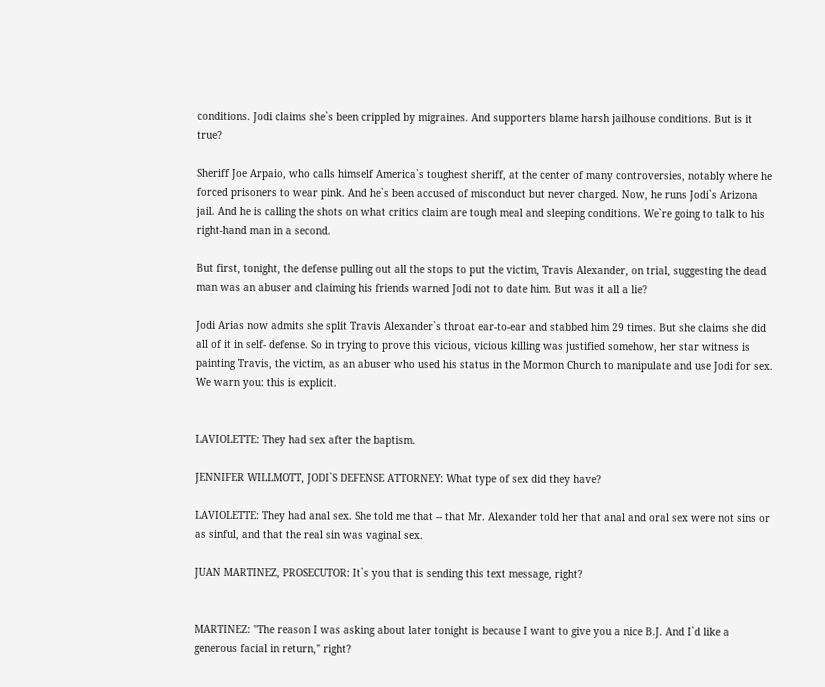conditions. Jodi claims she`s been crippled by migraines. And supporters blame harsh jailhouse conditions. But is it true?

Sheriff Joe Arpaio, who calls himself America`s toughest sheriff, at the center of many controversies, notably where he forced prisoners to wear pink. And he`s been accused of misconduct but never charged. Now, he runs Jodi`s Arizona jail. And he is calling the shots on what critics claim are tough meal and sleeping conditions. We`re going to talk to his right-hand man in a second.

But first, tonight, the defense pulling out all the stops to put the victim, Travis Alexander, on trial, suggesting the dead man was an abuser and claiming his friends warned Jodi not to date him. But was it all a lie?

Jodi Arias now admits she split Travis Alexander`s throat ear-to-ear and stabbed him 29 times. But she claims she did all of it in self- defense. So in trying to prove this vicious, vicious killing was justified somehow, her star witness is painting Travis, the victim, as an abuser who used his status in the Mormon Church to manipulate and use Jodi for sex. We warn you: this is explicit.


LAVIOLETTE: They had sex after the baptism.

JENNIFER WILLMOTT, JODI`S DEFENSE ATTORNEY: What type of sex did they have?

LAVIOLETTE: They had anal sex. She told me that -- that Mr. Alexander told her that anal and oral sex were not sins or as sinful, and that the real sin was vaginal sex.

JUAN MARTINEZ, PROSECUTOR: It`s you that is sending this text message, right?


MARTINEZ: "The reason I was asking about later tonight is because I want to give you a nice B.J. And I`d like a generous facial in return," right?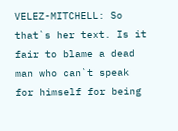VELEZ-MITCHELL: So that`s her text. Is it fair to blame a dead man who can`t speak for himself for being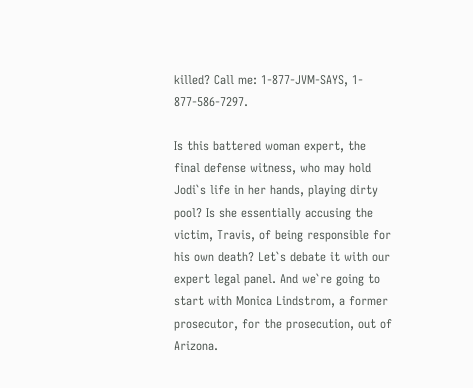killed? Call me: 1-877-JVM-SAYS, 1- 877-586-7297.

Is this battered woman expert, the final defense witness, who may hold Jodi`s life in her hands, playing dirty pool? Is she essentially accusing the victim, Travis, of being responsible for his own death? Let`s debate it with our expert legal panel. And we`re going to start with Monica Lindstrom, a former prosecutor, for the prosecution, out of Arizona.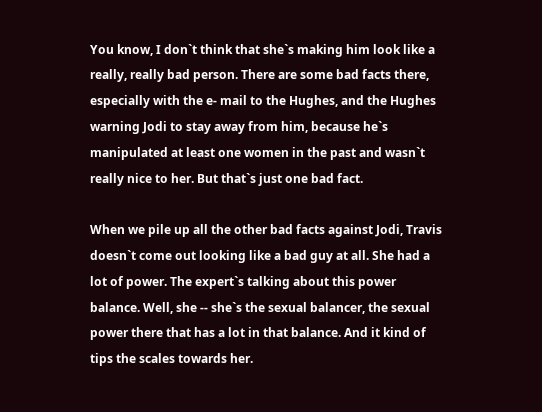You know, I don`t think that she`s making him look like a really, really bad person. There are some bad facts there, especially with the e- mail to the Hughes, and the Hughes warning Jodi to stay away from him, because he`s manipulated at least one women in the past and wasn`t really nice to her. But that`s just one bad fact.

When we pile up all the other bad facts against Jodi, Travis doesn`t come out looking like a bad guy at all. She had a lot of power. The expert`s talking about this power balance. Well, she -- she`s the sexual balancer, the sexual power there that has a lot in that balance. And it kind of tips the scales towards her.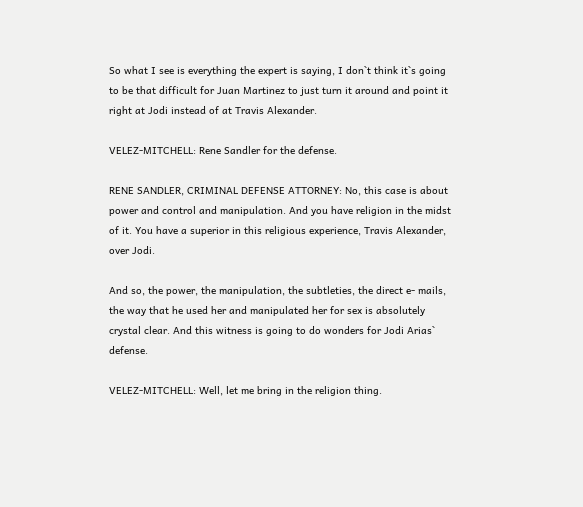So what I see is everything the expert is saying, I don`t think it`s going to be that difficult for Juan Martinez to just turn it around and point it right at Jodi instead of at Travis Alexander.

VELEZ-MITCHELL: Rene Sandler for the defense.

RENE SANDLER, CRIMINAL DEFENSE ATTORNEY: No, this case is about power and control and manipulation. And you have religion in the midst of it. You have a superior in this religious experience, Travis Alexander, over Jodi.

And so, the power, the manipulation, the subtleties, the direct e- mails, the way that he used her and manipulated her for sex is absolutely crystal clear. And this witness is going to do wonders for Jodi Arias` defense.

VELEZ-MITCHELL: Well, let me bring in the religion thing.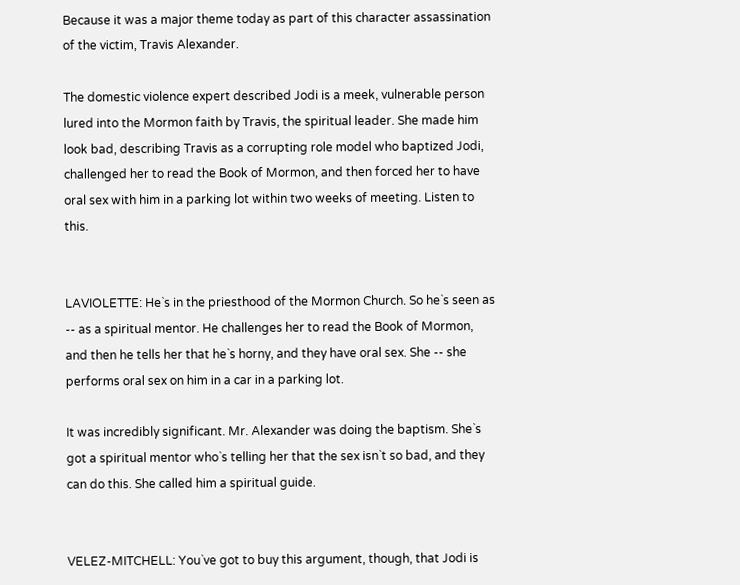Because it was a major theme today as part of this character assassination of the victim, Travis Alexander.

The domestic violence expert described Jodi is a meek, vulnerable person lured into the Mormon faith by Travis, the spiritual leader. She made him look bad, describing Travis as a corrupting role model who baptized Jodi, challenged her to read the Book of Mormon, and then forced her to have oral sex with him in a parking lot within two weeks of meeting. Listen to this.


LAVIOLETTE: He`s in the priesthood of the Mormon Church. So he`s seen as -- as a spiritual mentor. He challenges her to read the Book of Mormon, and then he tells her that he`s horny, and they have oral sex. She -- she performs oral sex on him in a car in a parking lot.

It was incredibly significant. Mr. Alexander was doing the baptism. She`s got a spiritual mentor who`s telling her that the sex isn`t so bad, and they can do this. She called him a spiritual guide.


VELEZ-MITCHELL: You`ve got to buy this argument, though, that Jodi is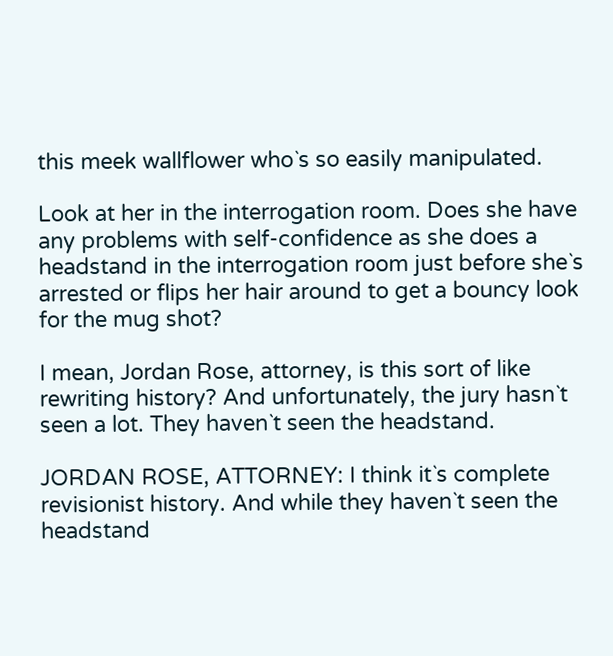this meek wallflower who`s so easily manipulated.

Look at her in the interrogation room. Does she have any problems with self-confidence as she does a headstand in the interrogation room just before she`s arrested or flips her hair around to get a bouncy look for the mug shot?

I mean, Jordan Rose, attorney, is this sort of like rewriting history? And unfortunately, the jury hasn`t seen a lot. They haven`t seen the headstand.

JORDAN ROSE, ATTORNEY: I think it`s complete revisionist history. And while they haven`t seen the headstand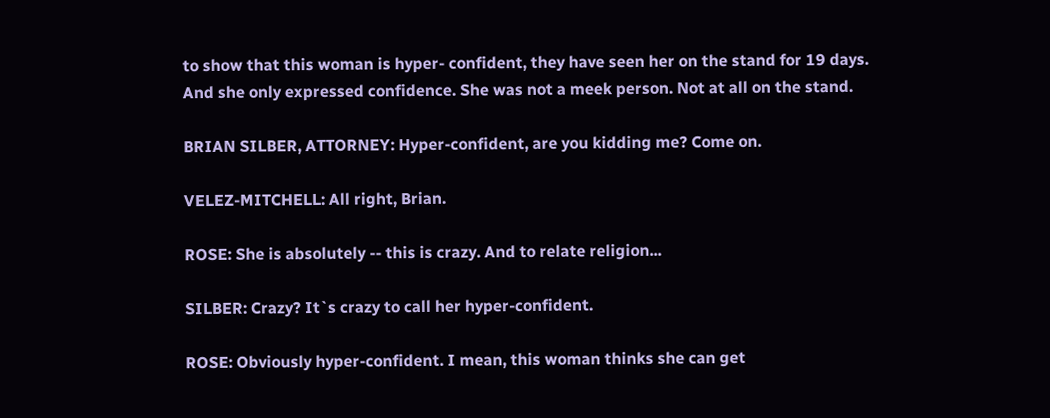to show that this woman is hyper- confident, they have seen her on the stand for 19 days. And she only expressed confidence. She was not a meek person. Not at all on the stand.

BRIAN SILBER, ATTORNEY: Hyper-confident, are you kidding me? Come on.

VELEZ-MITCHELL: All right, Brian.

ROSE: She is absolutely -- this is crazy. And to relate religion...

SILBER: Crazy? It`s crazy to call her hyper-confident.

ROSE: Obviously hyper-confident. I mean, this woman thinks she can get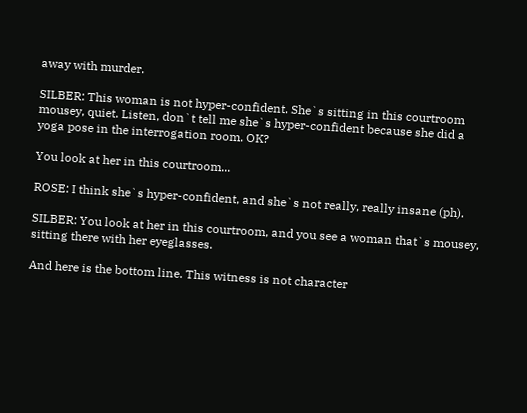away with murder.

SILBER: This woman is not hyper-confident. She`s sitting in this courtroom mousey, quiet. Listen, don`t tell me she`s hyper-confident because she did a yoga pose in the interrogation room. OK?

You look at her in this courtroom...

ROSE: I think she`s hyper-confident, and she`s not really, really insane (ph).

SILBER: You look at her in this courtroom, and you see a woman that`s mousey, sitting there with her eyeglasses.

And here is the bottom line. This witness is not character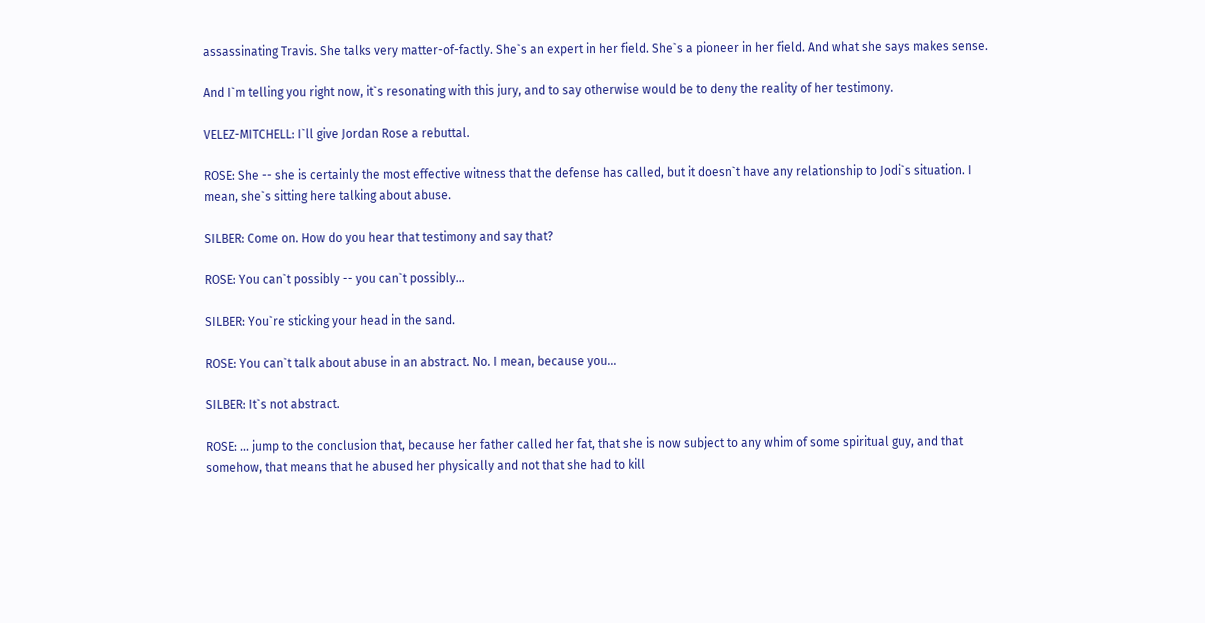assassinating Travis. She talks very matter-of-factly. She`s an expert in her field. She`s a pioneer in her field. And what she says makes sense.

And I`m telling you right now, it`s resonating with this jury, and to say otherwise would be to deny the reality of her testimony.

VELEZ-MITCHELL: I`ll give Jordan Rose a rebuttal.

ROSE: She -- she is certainly the most effective witness that the defense has called, but it doesn`t have any relationship to Jodi`s situation. I mean, she`s sitting here talking about abuse.

SILBER: Come on. How do you hear that testimony and say that?

ROSE: You can`t possibly -- you can`t possibly...

SILBER: You`re sticking your head in the sand.

ROSE: You can`t talk about abuse in an abstract. No. I mean, because you...

SILBER: It`s not abstract.

ROSE: ... jump to the conclusion that, because her father called her fat, that she is now subject to any whim of some spiritual guy, and that somehow, that means that he abused her physically and not that she had to kill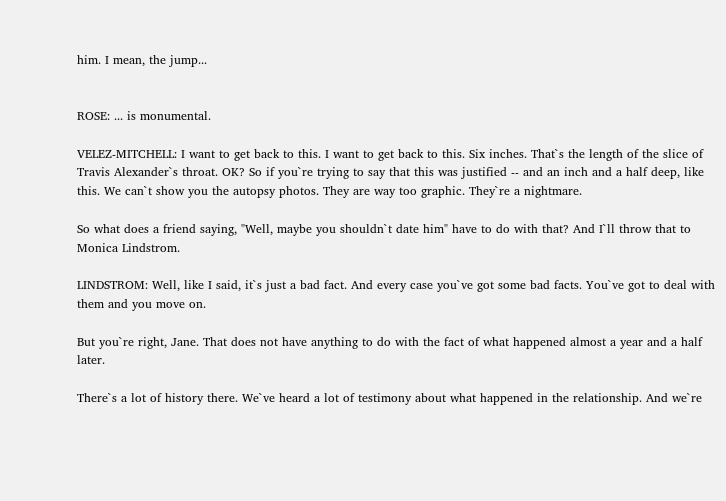him. I mean, the jump...


ROSE: ... is monumental.

VELEZ-MITCHELL: I want to get back to this. I want to get back to this. Six inches. That`s the length of the slice of Travis Alexander`s throat. OK? So if you`re trying to say that this was justified -- and an inch and a half deep, like this. We can`t show you the autopsy photos. They are way too graphic. They`re a nightmare.

So what does a friend saying, "Well, maybe you shouldn`t date him" have to do with that? And I`ll throw that to Monica Lindstrom.

LINDSTROM: Well, like I said, it`s just a bad fact. And every case you`ve got some bad facts. You`ve got to deal with them and you move on.

But you`re right, Jane. That does not have anything to do with the fact of what happened almost a year and a half later.

There`s a lot of history there. We`ve heard a lot of testimony about what happened in the relationship. And we`re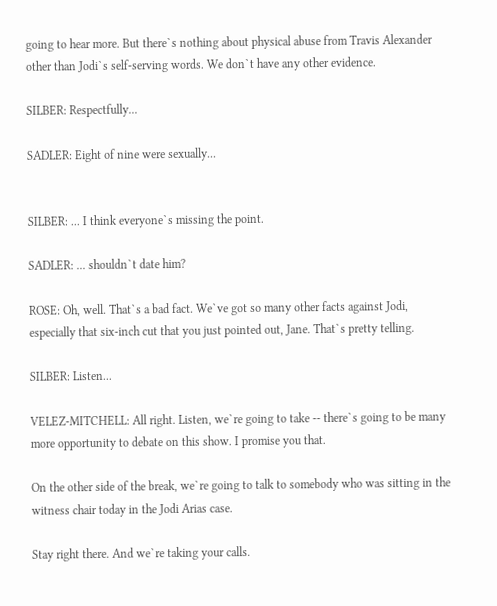going to hear more. But there`s nothing about physical abuse from Travis Alexander other than Jodi`s self-serving words. We don`t have any other evidence.

SILBER: Respectfully...

SADLER: Eight of nine were sexually...


SILBER: ... I think everyone`s missing the point.

SADLER: ... shouldn`t date him?

ROSE: Oh, well. That`s a bad fact. We`ve got so many other facts against Jodi, especially that six-inch cut that you just pointed out, Jane. That`s pretty telling.

SILBER: Listen...

VELEZ-MITCHELL: All right. Listen, we`re going to take -- there`s going to be many more opportunity to debate on this show. I promise you that.

On the other side of the break, we`re going to talk to somebody who was sitting in the witness chair today in the Jodi Arias case.

Stay right there. And we`re taking your calls.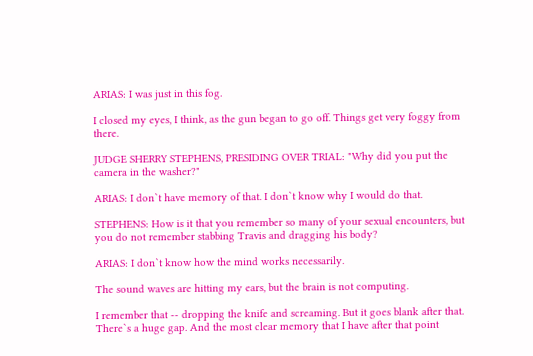ARIAS: I was just in this fog.

I closed my eyes, I think, as the gun began to go off. Things get very foggy from there.

JUDGE SHERRY STEPHENS, PRESIDING OVER TRIAL: "Why did you put the camera in the washer?"

ARIAS: I don`t have memory of that. I don`t know why I would do that.

STEPHENS: How is it that you remember so many of your sexual encounters, but you do not remember stabbing Travis and dragging his body?

ARIAS: I don`t know how the mind works necessarily.

The sound waves are hitting my ears, but the brain is not computing.

I remember that -- dropping the knife and screaming. But it goes blank after that. There`s a huge gap. And the most clear memory that I have after that point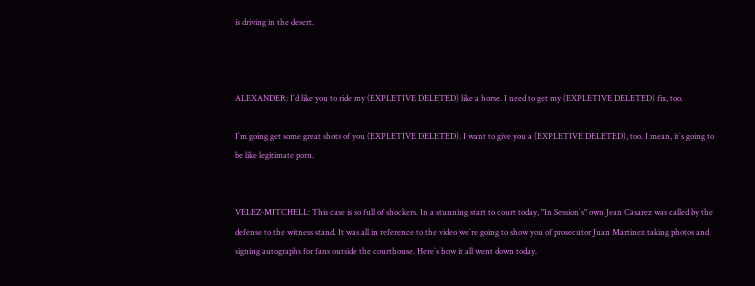is driving in the desert.



ALEXANDER: I`d like you to ride my (EXPLETIVE DELETED) like a horse. I need to get my (EXPLETIVE DELETED) fix, too.

I`m going get some great shots of you (EXPLETIVE DELETED). I want to give you a (EXPLETIVE DELETED), too. I mean, it`s going to be like legitimate porn.


VELEZ-MITCHELL: This case is so full of shockers. In a stunning start to court today, "In Session`s" own Jean Casarez was called by the defense to the witness stand. It was all in reference to the video we`re going to show you of prosecutor Juan Martinez taking photos and signing autographs for fans outside the courthouse. Here`s how it all went down today.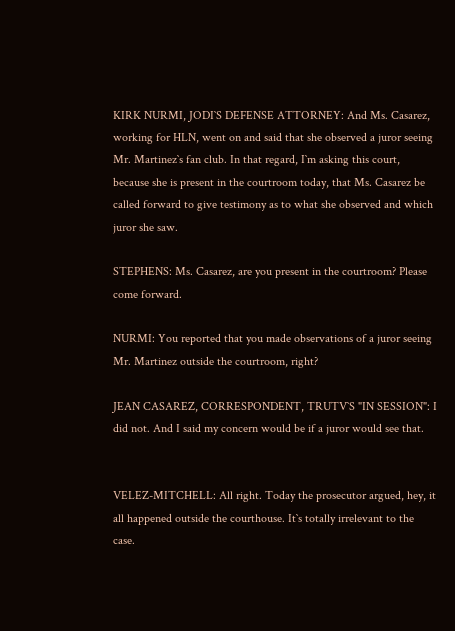KIRK NURMI, JODI`S DEFENSE ATTORNEY: And Ms. Casarez, working for HLN, went on and said that she observed a juror seeing Mr. Martinez`s fan club. In that regard, I`m asking this court, because she is present in the courtroom today, that Ms. Casarez be called forward to give testimony as to what she observed and which juror she saw.

STEPHENS: Ms. Casarez, are you present in the courtroom? Please come forward.

NURMI: You reported that you made observations of a juror seeing Mr. Martinez outside the courtroom, right?

JEAN CASAREZ, CORRESPONDENT, TRUTV`S "IN SESSION": I did not. And I said my concern would be if a juror would see that.


VELEZ-MITCHELL: All right. Today the prosecutor argued, hey, it all happened outside the courthouse. It`s totally irrelevant to the case.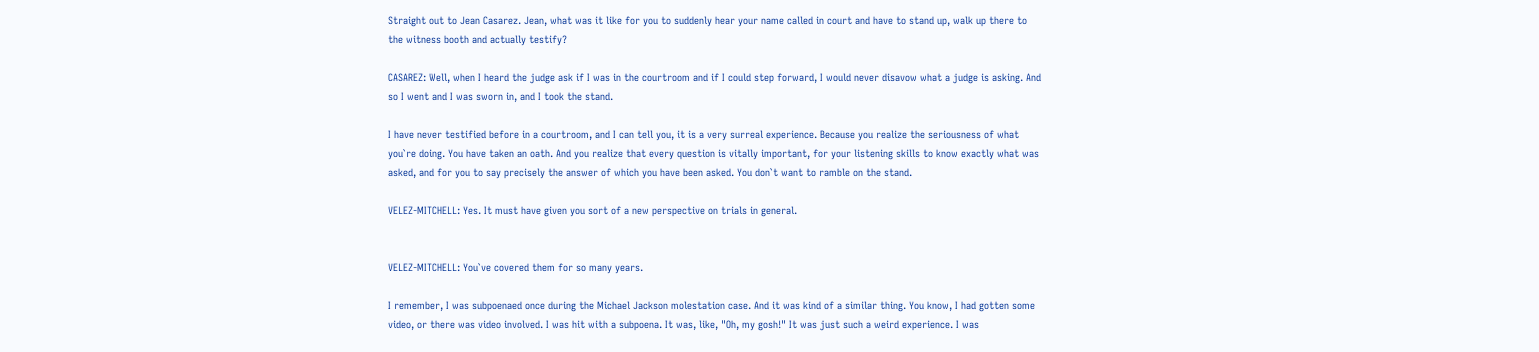Straight out to Jean Casarez. Jean, what was it like for you to suddenly hear your name called in court and have to stand up, walk up there to the witness booth and actually testify?

CASAREZ: Well, when I heard the judge ask if I was in the courtroom and if I could step forward, I would never disavow what a judge is asking. And so I went and I was sworn in, and I took the stand.

I have never testified before in a courtroom, and I can tell you, it is a very surreal experience. Because you realize the seriousness of what you`re doing. You have taken an oath. And you realize that every question is vitally important, for your listening skills to know exactly what was asked, and for you to say precisely the answer of which you have been asked. You don`t want to ramble on the stand.

VELEZ-MITCHELL: Yes. It must have given you sort of a new perspective on trials in general.


VELEZ-MITCHELL: You`ve covered them for so many years.

I remember, I was subpoenaed once during the Michael Jackson molestation case. And it was kind of a similar thing. You know, I had gotten some video, or there was video involved. I was hit with a subpoena. It was, like, "Oh, my gosh!" It was just such a weird experience. I was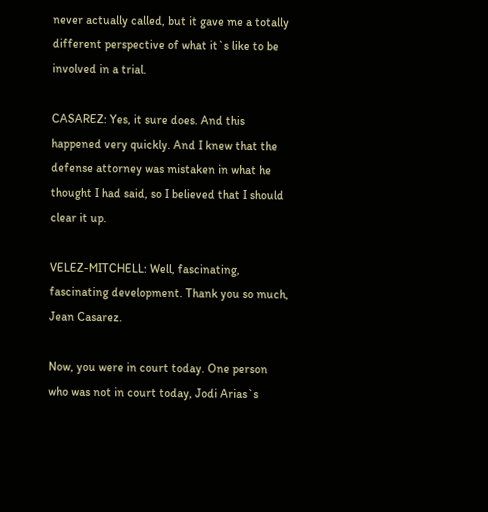never actually called, but it gave me a totally different perspective of what it`s like to be involved in a trial.

CASAREZ: Yes, it sure does. And this happened very quickly. And I knew that the defense attorney was mistaken in what he thought I had said, so I believed that I should clear it up.

VELEZ-MITCHELL: Well, fascinating, fascinating development. Thank you so much, Jean Casarez.

Now, you were in court today. One person who was not in court today, Jodi Arias`s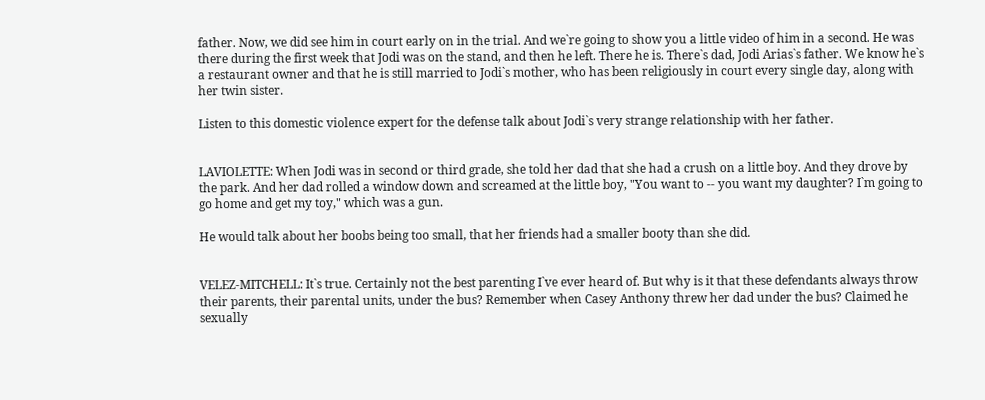father. Now, we did see him in court early on in the trial. And we`re going to show you a little video of him in a second. He was there during the first week that Jodi was on the stand, and then he left. There he is. There`s dad, Jodi Arias`s father. We know he`s a restaurant owner and that he is still married to Jodi`s mother, who has been religiously in court every single day, along with her twin sister.

Listen to this domestic violence expert for the defense talk about Jodi`s very strange relationship with her father.


LAVIOLETTE: When Jodi was in second or third grade, she told her dad that she had a crush on a little boy. And they drove by the park. And her dad rolled a window down and screamed at the little boy, "You want to -- you want my daughter? I`m going to go home and get my toy," which was a gun.

He would talk about her boobs being too small, that her friends had a smaller booty than she did.


VELEZ-MITCHELL: It`s true. Certainly not the best parenting I`ve ever heard of. But why is it that these defendants always throw their parents, their parental units, under the bus? Remember when Casey Anthony threw her dad under the bus? Claimed he sexually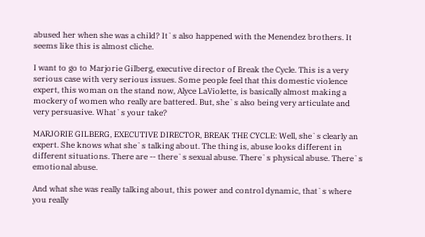abused her when she was a child? It`s also happened with the Menendez brothers. It seems like this is almost cliche.

I want to go to Marjorie Gilberg, executive director of Break the Cycle. This is a very serious case with very serious issues. Some people feel that this domestic violence expert, this woman on the stand now, Alyce LaViolette, is basically almost making a mockery of women who really are battered. But, she`s also being very articulate and very persuasive. What`s your take?

MARJORIE GILBERG, EXECUTIVE DIRECTOR, BREAK THE CYCLE: Well, she`s clearly an expert. She knows what she`s talking about. The thing is, abuse looks different in different situations. There are -- there`s sexual abuse. There`s physical abuse. There`s emotional abuse.

And what she was really talking about, this power and control dynamic, that`s where you really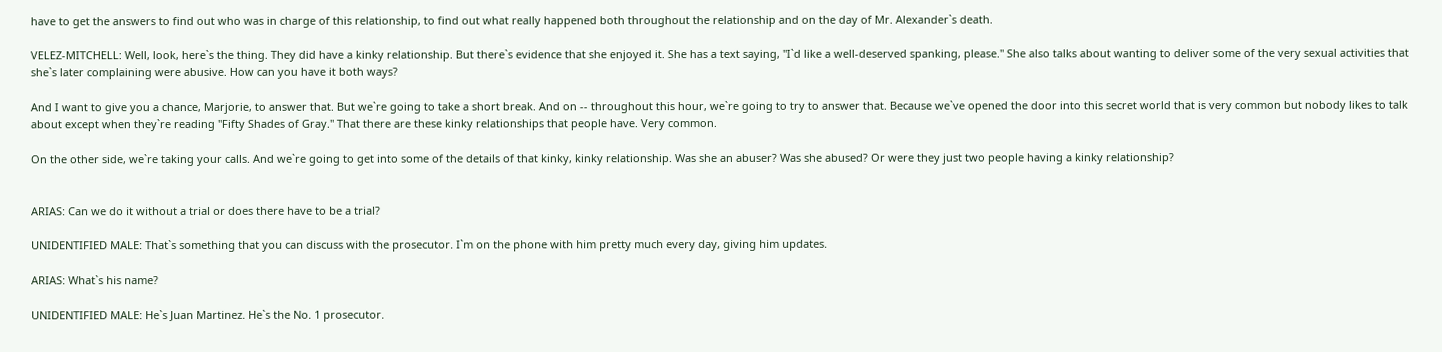have to get the answers to find out who was in charge of this relationship, to find out what really happened both throughout the relationship and on the day of Mr. Alexander`s death.

VELEZ-MITCHELL: Well, look, here`s the thing. They did have a kinky relationship. But there`s evidence that she enjoyed it. She has a text saying, "I`d like a well-deserved spanking, please." She also talks about wanting to deliver some of the very sexual activities that she`s later complaining were abusive. How can you have it both ways?

And I want to give you a chance, Marjorie, to answer that. But we`re going to take a short break. And on -- throughout this hour, we`re going to try to answer that. Because we`ve opened the door into this secret world that is very common but nobody likes to talk about except when they`re reading "Fifty Shades of Gray." That there are these kinky relationships that people have. Very common.

On the other side, we`re taking your calls. And we`re going to get into some of the details of that kinky, kinky relationship. Was she an abuser? Was she abused? Or were they just two people having a kinky relationship?


ARIAS: Can we do it without a trial or does there have to be a trial?

UNIDENTIFIED MALE: That`s something that you can discuss with the prosecutor. I`m on the phone with him pretty much every day, giving him updates.

ARIAS: What`s his name?

UNIDENTIFIED MALE: He`s Juan Martinez. He`s the No. 1 prosecutor.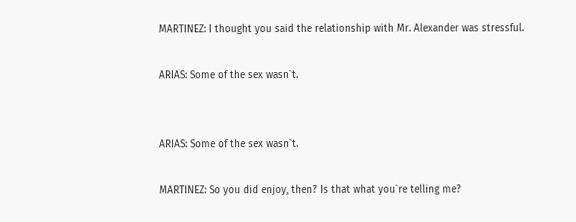MARTINEZ: I thought you said the relationship with Mr. Alexander was stressful.

ARIAS: Some of the sex wasn`t.


ARIAS: Some of the sex wasn`t.

MARTINEZ: So you did enjoy, then? Is that what you`re telling me?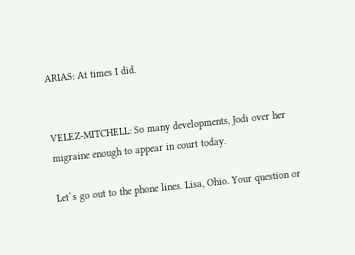ARIAS: At times I did.


VELEZ-MITCHELL: So many developments, Jodi over her migraine enough to appear in court today.

Let`s go out to the phone lines. Lisa, Ohio. Your question or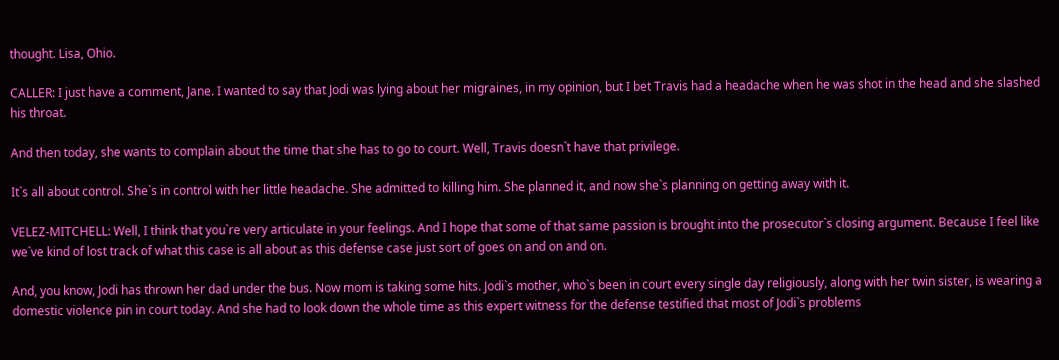thought. Lisa, Ohio.

CALLER: I just have a comment, Jane. I wanted to say that Jodi was lying about her migraines, in my opinion, but I bet Travis had a headache when he was shot in the head and she slashed his throat.

And then today, she wants to complain about the time that she has to go to court. Well, Travis doesn`t have that privilege.

It`s all about control. She`s in control with her little headache. She admitted to killing him. She planned it, and now she`s planning on getting away with it.

VELEZ-MITCHELL: Well, I think that you`re very articulate in your feelings. And I hope that some of that same passion is brought into the prosecutor`s closing argument. Because I feel like we`ve kind of lost track of what this case is all about as this defense case just sort of goes on and on and on.

And, you know, Jodi has thrown her dad under the bus. Now mom is taking some hits. Jodi`s mother, who`s been in court every single day religiously, along with her twin sister, is wearing a domestic violence pin in court today. And she had to look down the whole time as this expert witness for the defense testified that most of Jodi`s problems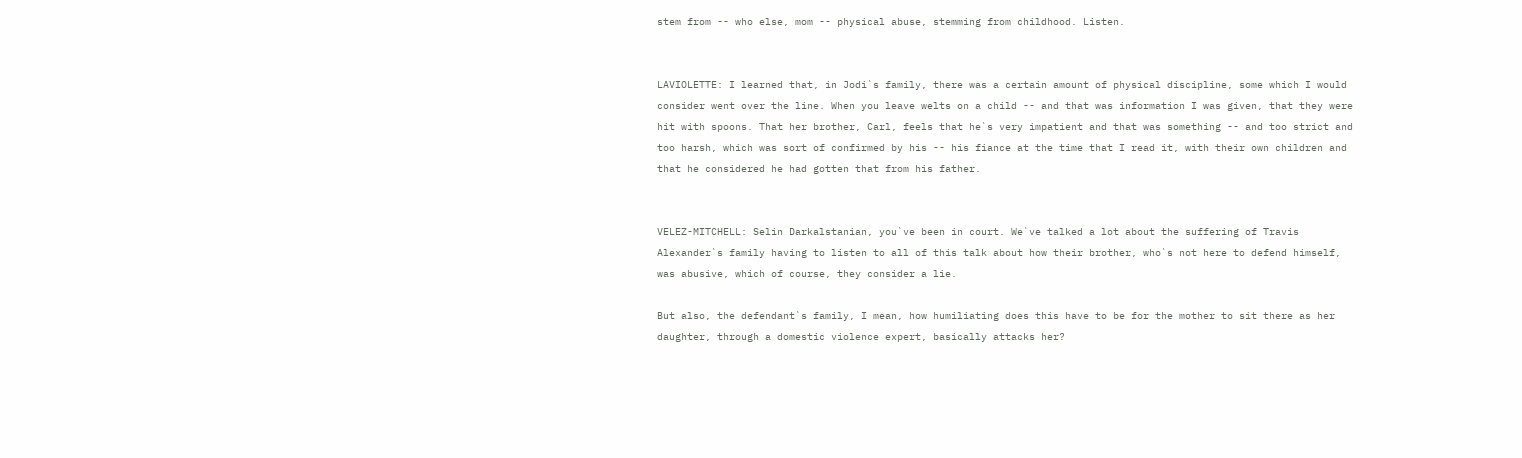stem from -- who else, mom -- physical abuse, stemming from childhood. Listen.


LAVIOLETTE: I learned that, in Jodi`s family, there was a certain amount of physical discipline, some which I would consider went over the line. When you leave welts on a child -- and that was information I was given, that they were hit with spoons. That her brother, Carl, feels that he`s very impatient and that was something -- and too strict and too harsh, which was sort of confirmed by his -- his fiance at the time that I read it, with their own children and that he considered he had gotten that from his father.


VELEZ-MITCHELL: Selin Darkalstanian, you`ve been in court. We`ve talked a lot about the suffering of Travis Alexander`s family having to listen to all of this talk about how their brother, who`s not here to defend himself, was abusive, which of course, they consider a lie.

But also, the defendant`s family, I mean, how humiliating does this have to be for the mother to sit there as her daughter, through a domestic violence expert, basically attacks her?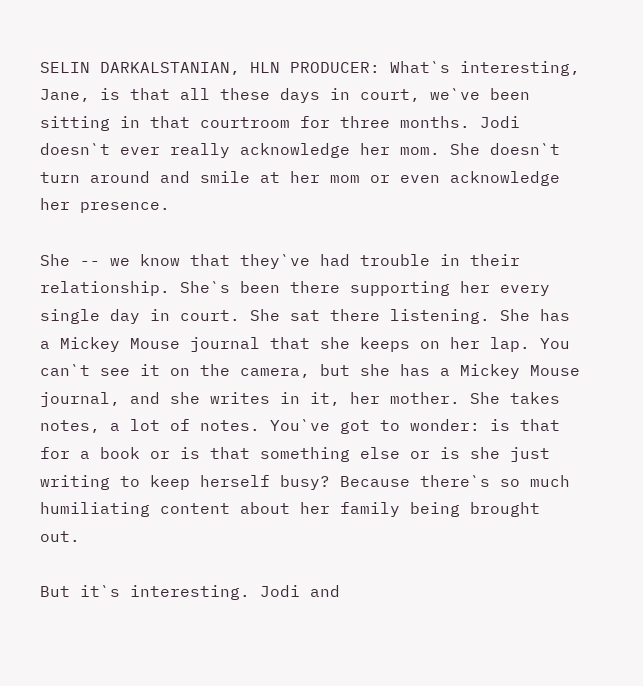SELIN DARKALSTANIAN, HLN PRODUCER: What`s interesting, Jane, is that all these days in court, we`ve been sitting in that courtroom for three months. Jodi doesn`t ever really acknowledge her mom. She doesn`t turn around and smile at her mom or even acknowledge her presence.

She -- we know that they`ve had trouble in their relationship. She`s been there supporting her every single day in court. She sat there listening. She has a Mickey Mouse journal that she keeps on her lap. You can`t see it on the camera, but she has a Mickey Mouse journal, and she writes in it, her mother. She takes notes, a lot of notes. You`ve got to wonder: is that for a book or is that something else or is she just writing to keep herself busy? Because there`s so much humiliating content about her family being brought out.

But it`s interesting. Jodi and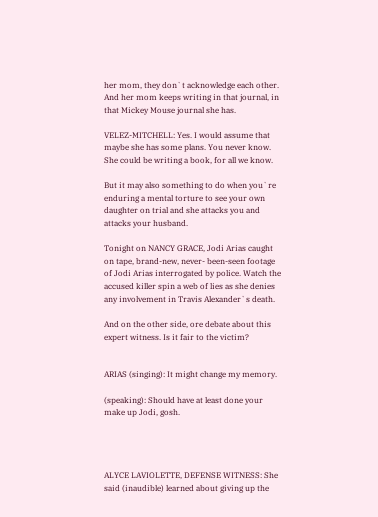her mom, they don`t acknowledge each other. And her mom keeps writing in that journal, in that Mickey Mouse journal she has.

VELEZ-MITCHELL: Yes. I would assume that maybe she has some plans. You never know. She could be writing a book, for all we know.

But it may also something to do when you`re enduring a mental torture to see your own daughter on trial and she attacks you and attacks your husband.

Tonight on NANCY GRACE, Jodi Arias caught on tape, brand-new, never- been-seen footage of Jodi Arias interrogated by police. Watch the accused killer spin a web of lies as she denies any involvement in Travis Alexander`s death.

And on the other side, ore debate about this expert witness. Is it fair to the victim?


ARIAS (singing): It might change my memory.

(speaking): Should have at least done your make up Jodi, gosh.




ALYCE LAVIOLETTE, DEFENSE WITNESS: She said (inaudible) learned about giving up the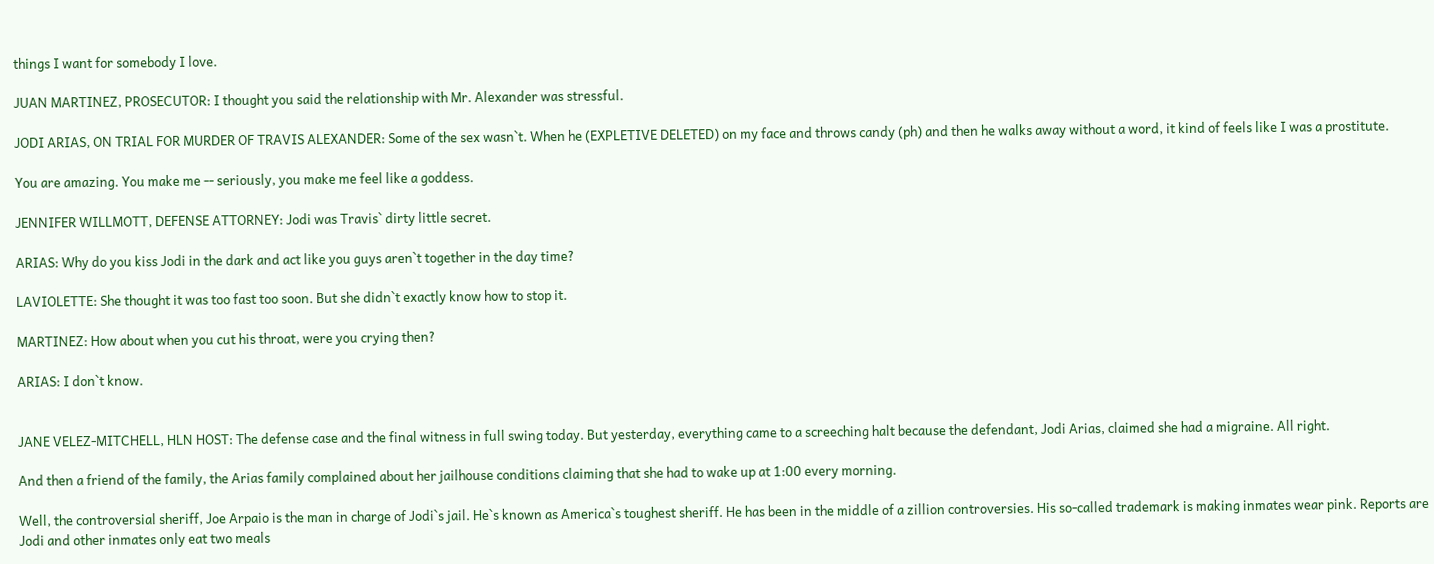things I want for somebody I love.

JUAN MARTINEZ, PROSECUTOR: I thought you said the relationship with Mr. Alexander was stressful.

JODI ARIAS, ON TRIAL FOR MURDER OF TRAVIS ALEXANDER: Some of the sex wasn`t. When he (EXPLETIVE DELETED) on my face and throws candy (ph) and then he walks away without a word, it kind of feels like I was a prostitute.

You are amazing. You make me -- seriously, you make me feel like a goddess.

JENNIFER WILLMOTT, DEFENSE ATTORNEY: Jodi was Travis` dirty little secret.

ARIAS: Why do you kiss Jodi in the dark and act like you guys aren`t together in the day time?

LAVIOLETTE: She thought it was too fast too soon. But she didn`t exactly know how to stop it.

MARTINEZ: How about when you cut his throat, were you crying then?

ARIAS: I don`t know.


JANE VELEZ-MITCHELL, HLN HOST: The defense case and the final witness in full swing today. But yesterday, everything came to a screeching halt because the defendant, Jodi Arias, claimed she had a migraine. All right.

And then a friend of the family, the Arias family complained about her jailhouse conditions claiming that she had to wake up at 1:00 every morning.

Well, the controversial sheriff, Joe Arpaio is the man in charge of Jodi`s jail. He`s known as America`s toughest sheriff. He has been in the middle of a zillion controversies. His so-called trademark is making inmates wear pink. Reports are Jodi and other inmates only eat two meals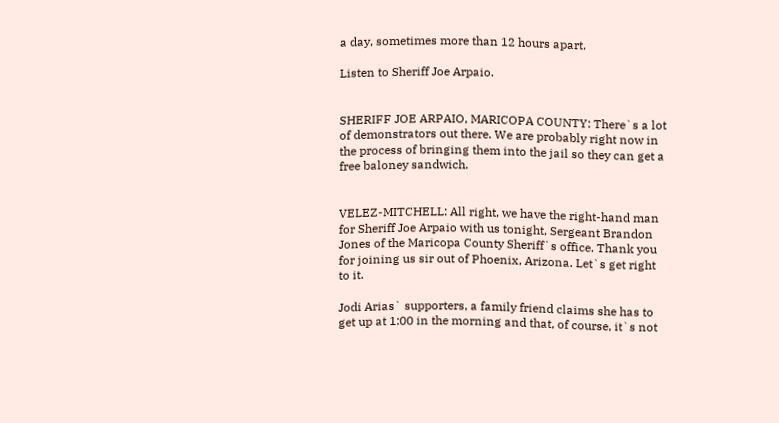a day, sometimes more than 12 hours apart.

Listen to Sheriff Joe Arpaio.


SHERIFF JOE ARPAIO, MARICOPA COUNTY: There`s a lot of demonstrators out there. We are probably right now in the process of bringing them into the jail so they can get a free baloney sandwich.


VELEZ-MITCHELL: All right, we have the right-hand man for Sheriff Joe Arpaio with us tonight, Sergeant Brandon Jones of the Maricopa County Sheriff`s office. Thank you for joining us sir out of Phoenix, Arizona. Let`s get right to it.

Jodi Arias` supporters, a family friend claims she has to get up at 1:00 in the morning and that, of course, it`s not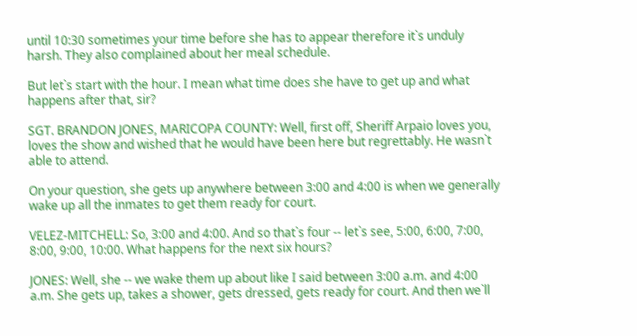until 10:30 sometimes your time before she has to appear therefore it`s unduly harsh. They also complained about her meal schedule.

But let`s start with the hour. I mean what time does she have to get up and what happens after that, sir?

SGT. BRANDON JONES, MARICOPA COUNTY: Well, first off, Sheriff Arpaio loves you, loves the show and wished that he would have been here but regrettably. He wasn`t able to attend.

On your question, she gets up anywhere between 3:00 and 4:00 is when we generally wake up all the inmates to get them ready for court.

VELEZ-MITCHELL: So, 3:00 and 4:00. And so that`s four -- let`s see, 5:00, 6:00, 7:00, 8:00, 9:00, 10:00. What happens for the next six hours?

JONES: Well, she -- we wake them up about like I said between 3:00 a.m. and 4:00 a.m. She gets up, takes a shower, gets dressed, gets ready for court. And then we`ll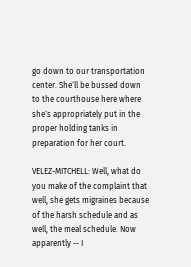go down to our transportation center. She`ll be bussed down to the courthouse here where she`s appropriately put in the proper holding tanks in preparation for her court.

VELEZ-MITCHELL: Well, what do you make of the complaint that well, she gets migraines because of the harsh schedule and as well, the meal schedule. Now apparently -- I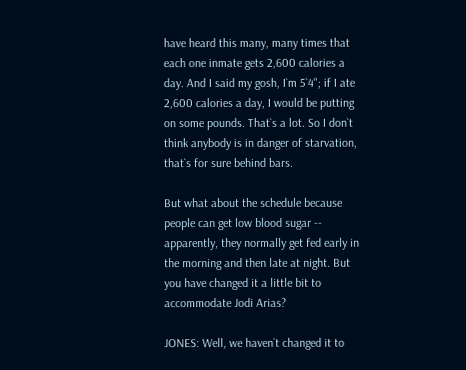have heard this many, many times that each one inmate gets 2,600 calories a day. And I said my gosh, I`m 5`4"; if I ate 2,600 calories a day, I would be putting on some pounds. That`s a lot. So I don`t think anybody is in danger of starvation, that`s for sure behind bars.

But what about the schedule because people can get low blood sugar -- apparently, they normally get fed early in the morning and then late at night. But you have changed it a little bit to accommodate Jodi Arias?

JONES: Well, we haven`t changed it to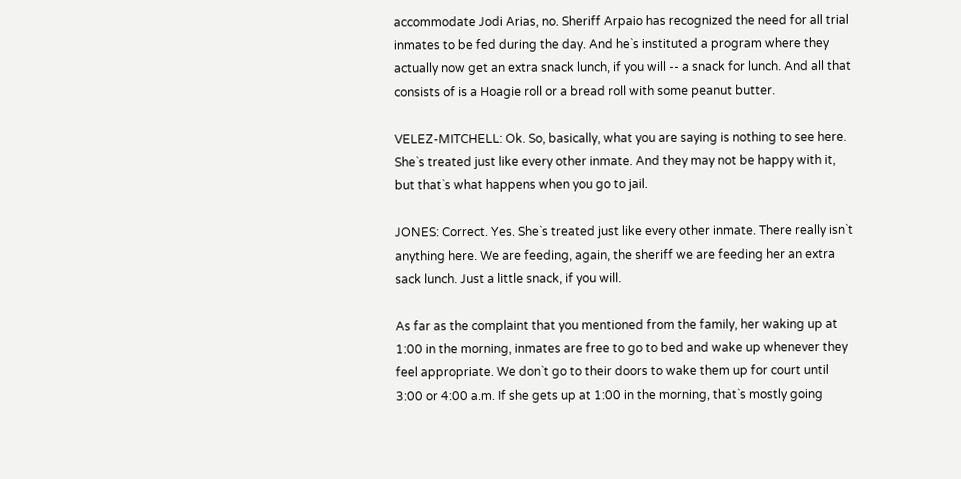accommodate Jodi Arias, no. Sheriff Arpaio has recognized the need for all trial inmates to be fed during the day. And he`s instituted a program where they actually now get an extra snack lunch, if you will -- a snack for lunch. And all that consists of is a Hoagie roll or a bread roll with some peanut butter.

VELEZ-MITCHELL: Ok. So, basically, what you are saying is nothing to see here. She`s treated just like every other inmate. And they may not be happy with it, but that`s what happens when you go to jail.

JONES: Correct. Yes. She`s treated just like every other inmate. There really isn`t anything here. We are feeding, again, the sheriff we are feeding her an extra sack lunch. Just a little snack, if you will.

As far as the complaint that you mentioned from the family, her waking up at 1:00 in the morning, inmates are free to go to bed and wake up whenever they feel appropriate. We don`t go to their doors to wake them up for court until 3:00 or 4:00 a.m. If she gets up at 1:00 in the morning, that`s mostly going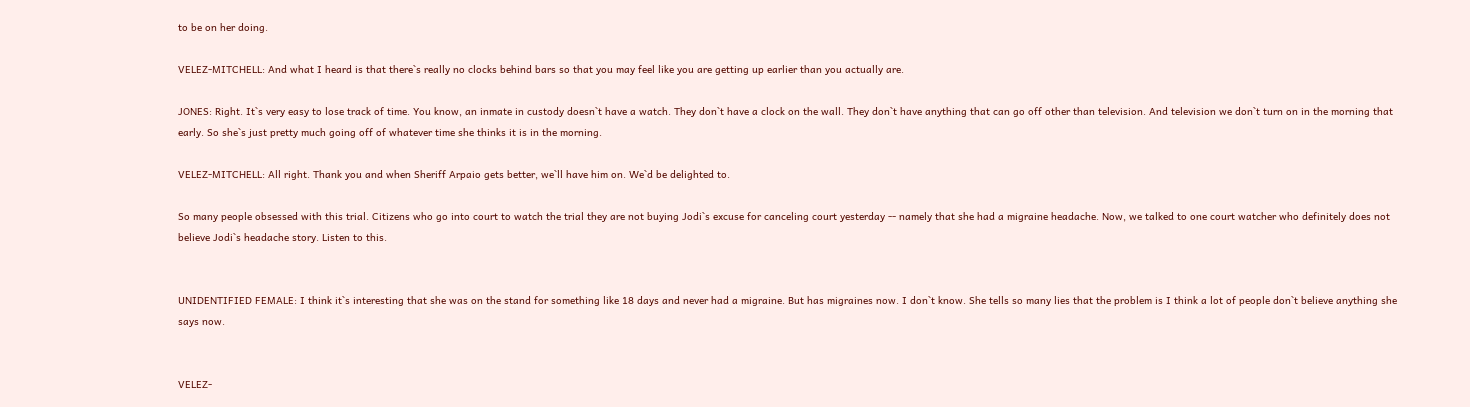to be on her doing.

VELEZ-MITCHELL: And what I heard is that there`s really no clocks behind bars so that you may feel like you are getting up earlier than you actually are.

JONES: Right. It`s very easy to lose track of time. You know, an inmate in custody doesn`t have a watch. They don`t have a clock on the wall. They don`t have anything that can go off other than television. And television we don`t turn on in the morning that early. So she`s just pretty much going off of whatever time she thinks it is in the morning.

VELEZ-MITCHELL: All right. Thank you and when Sheriff Arpaio gets better, we`ll have him on. We`d be delighted to.

So many people obsessed with this trial. Citizens who go into court to watch the trial they are not buying Jodi`s excuse for canceling court yesterday -- namely that she had a migraine headache. Now, we talked to one court watcher who definitely does not believe Jodi`s headache story. Listen to this.


UNIDENTIFIED FEMALE: I think it`s interesting that she was on the stand for something like 18 days and never had a migraine. But has migraines now. I don`t know. She tells so many lies that the problem is I think a lot of people don`t believe anything she says now.


VELEZ-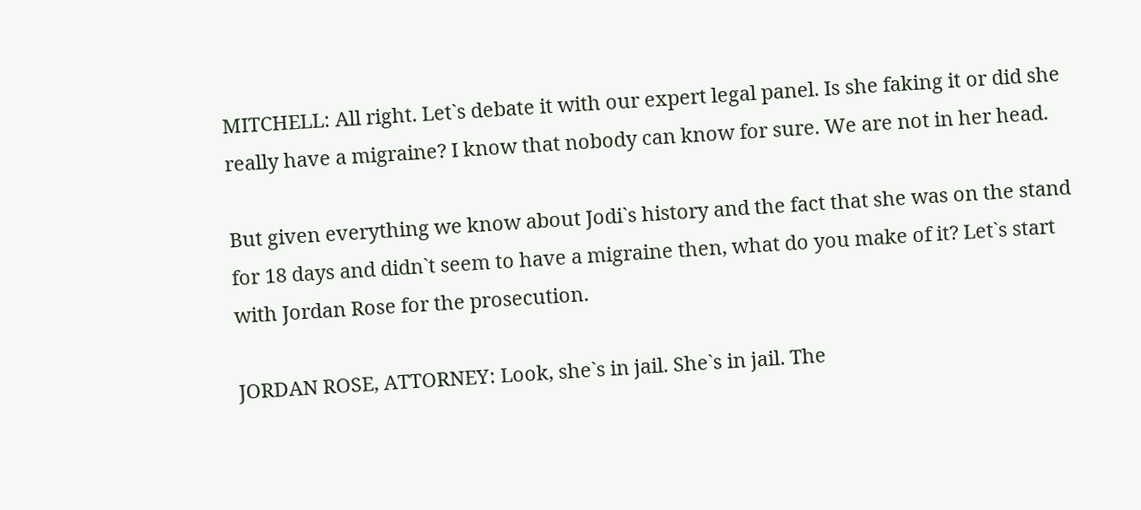MITCHELL: All right. Let`s debate it with our expert legal panel. Is she faking it or did she really have a migraine? I know that nobody can know for sure. We are not in her head.

But given everything we know about Jodi`s history and the fact that she was on the stand for 18 days and didn`t seem to have a migraine then, what do you make of it? Let`s start with Jordan Rose for the prosecution.

JORDAN ROSE, ATTORNEY: Look, she`s in jail. She`s in jail. The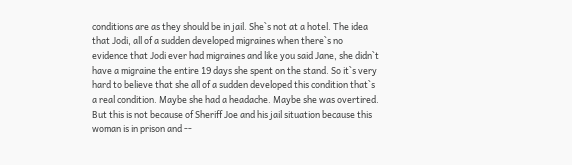conditions are as they should be in jail. She`s not at a hotel. The idea that Jodi, all of a sudden developed migraines when there`s no evidence that Jodi ever had migraines and like you said Jane, she didn`t have a migraine the entire 19 days she spent on the stand. So it`s very hard to believe that she all of a sudden developed this condition that`s a real condition. Maybe she had a headache. Maybe she was overtired. But this is not because of Sheriff Joe and his jail situation because this woman is in prison and --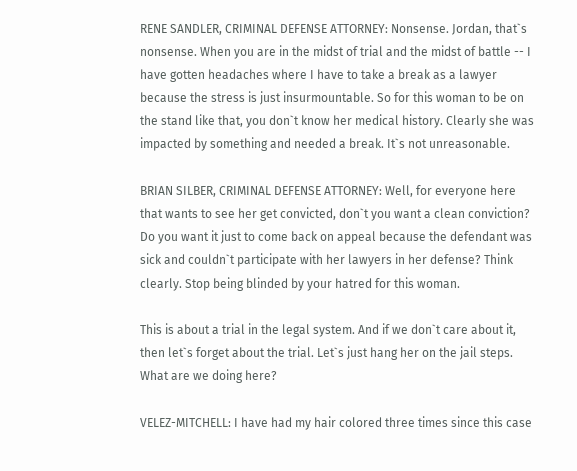RENE SANDLER, CRIMINAL DEFENSE ATTORNEY: Nonsense. Jordan, that`s nonsense. When you are in the midst of trial and the midst of battle -- I have gotten headaches where I have to take a break as a lawyer because the stress is just insurmountable. So for this woman to be on the stand like that, you don`t know her medical history. Clearly she was impacted by something and needed a break. It`s not unreasonable.

BRIAN SILBER, CRIMINAL DEFENSE ATTORNEY: Well, for everyone here that wants to see her get convicted, don`t you want a clean conviction? Do you want it just to come back on appeal because the defendant was sick and couldn`t participate with her lawyers in her defense? Think clearly. Stop being blinded by your hatred for this woman.

This is about a trial in the legal system. And if we don`t care about it, then let`s forget about the trial. Let`s just hang her on the jail steps. What are we doing here?

VELEZ-MITCHELL: I have had my hair colored three times since this case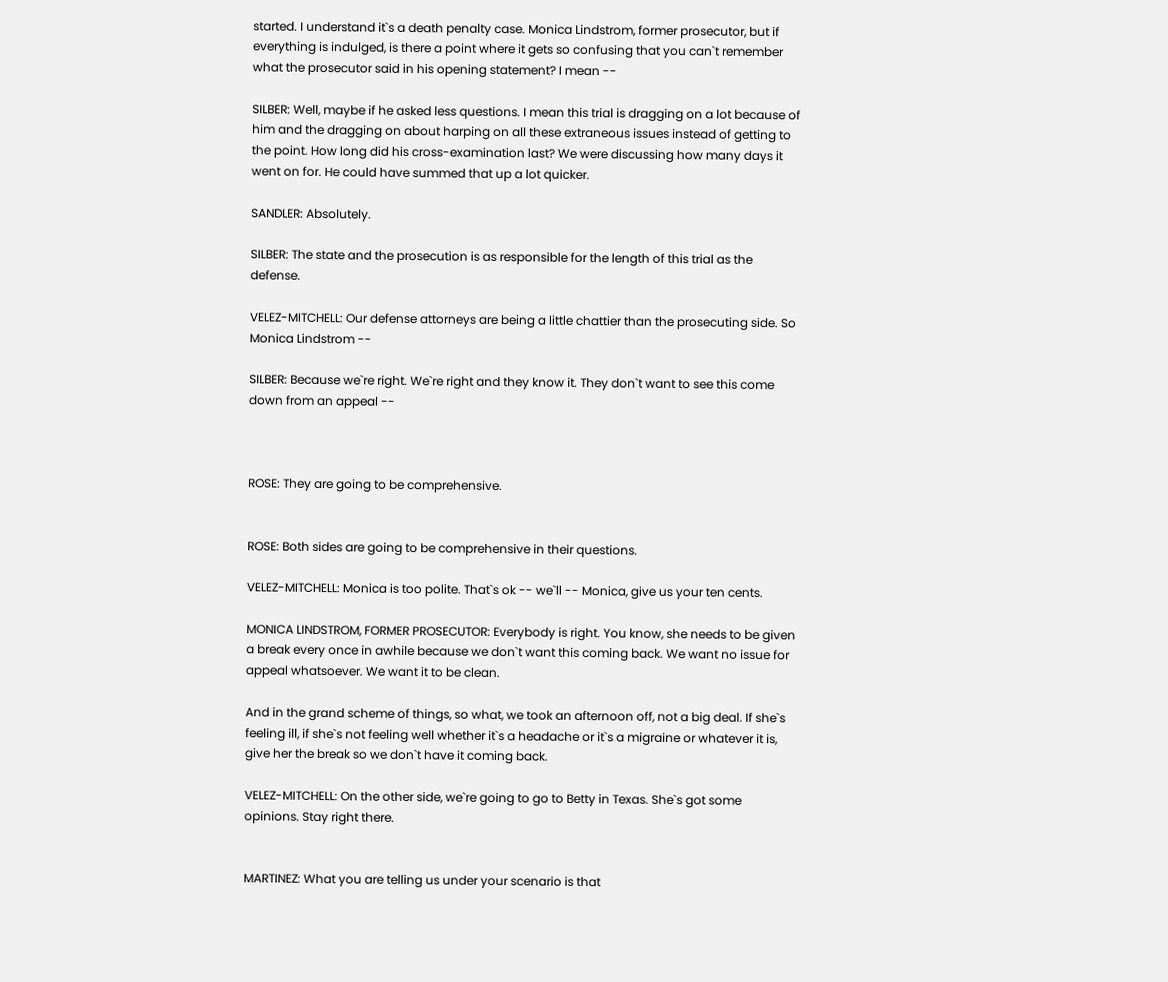started. I understand it`s a death penalty case. Monica Lindstrom, former prosecutor, but if everything is indulged, is there a point where it gets so confusing that you can`t remember what the prosecutor said in his opening statement? I mean --

SILBER: Well, maybe if he asked less questions. I mean this trial is dragging on a lot because of him and the dragging on about harping on all these extraneous issues instead of getting to the point. How long did his cross-examination last? We were discussing how many days it went on for. He could have summed that up a lot quicker.

SANDLER: Absolutely.

SILBER: The state and the prosecution is as responsible for the length of this trial as the defense.

VELEZ-MITCHELL: Our defense attorneys are being a little chattier than the prosecuting side. So Monica Lindstrom --

SILBER: Because we`re right. We`re right and they know it. They don`t want to see this come down from an appeal --



ROSE: They are going to be comprehensive.


ROSE: Both sides are going to be comprehensive in their questions.

VELEZ-MITCHELL: Monica is too polite. That`s ok -- we`ll -- Monica, give us your ten cents.

MONICA LINDSTROM, FORMER PROSECUTOR: Everybody is right. You know, she needs to be given a break every once in awhile because we don`t want this coming back. We want no issue for appeal whatsoever. We want it to be clean.

And in the grand scheme of things, so what, we took an afternoon off, not a big deal. If she`s feeling ill, if she`s not feeling well whether it`s a headache or it`s a migraine or whatever it is, give her the break so we don`t have it coming back.

VELEZ-MITCHELL: On the other side, we`re going to go to Betty in Texas. She`s got some opinions. Stay right there.


MARTINEZ: What you are telling us under your scenario is that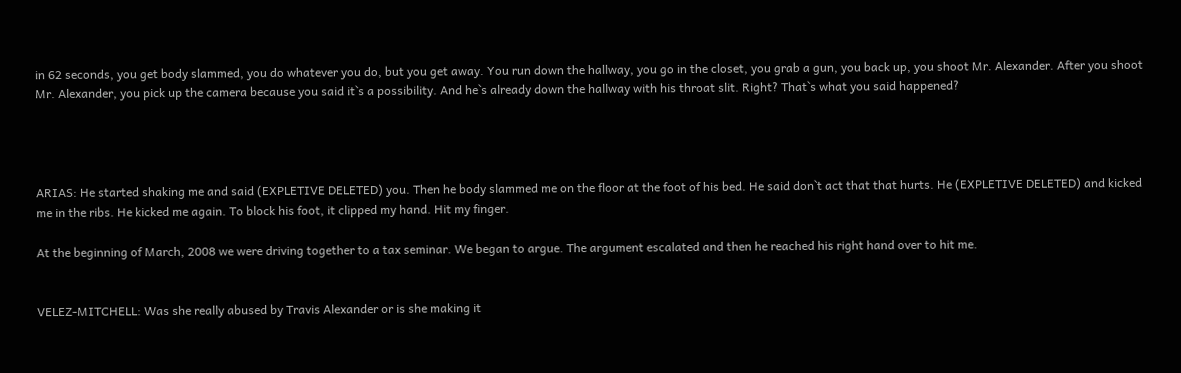in 62 seconds, you get body slammed, you do whatever you do, but you get away. You run down the hallway, you go in the closet, you grab a gun, you back up, you shoot Mr. Alexander. After you shoot Mr. Alexander, you pick up the camera because you said it`s a possibility. And he`s already down the hallway with his throat slit. Right? That`s what you said happened?




ARIAS: He started shaking me and said (EXPLETIVE DELETED) you. Then he body slammed me on the floor at the foot of his bed. He said don`t act that that hurts. He (EXPLETIVE DELETED) and kicked me in the ribs. He kicked me again. To block his foot, it clipped my hand. Hit my finger.

At the beginning of March, 2008 we were driving together to a tax seminar. We began to argue. The argument escalated and then he reached his right hand over to hit me.


VELEZ-MITCHELL: Was she really abused by Travis Alexander or is she making it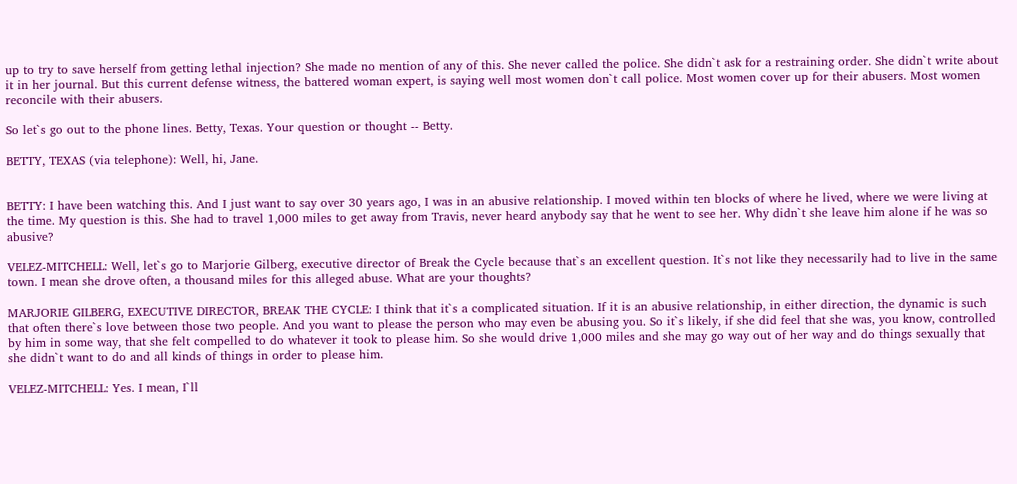up to try to save herself from getting lethal injection? She made no mention of any of this. She never called the police. She didn`t ask for a restraining order. She didn`t write about it in her journal. But this current defense witness, the battered woman expert, is saying well most women don`t call police. Most women cover up for their abusers. Most women reconcile with their abusers.

So let`s go out to the phone lines. Betty, Texas. Your question or thought -- Betty.

BETTY, TEXAS (via telephone): Well, hi, Jane.


BETTY: I have been watching this. And I just want to say over 30 years ago, I was in an abusive relationship. I moved within ten blocks of where he lived, where we were living at the time. My question is this. She had to travel 1,000 miles to get away from Travis, never heard anybody say that he went to see her. Why didn`t she leave him alone if he was so abusive?

VELEZ-MITCHELL: Well, let`s go to Marjorie Gilberg, executive director of Break the Cycle because that`s an excellent question. It`s not like they necessarily had to live in the same town. I mean she drove often, a thousand miles for this alleged abuse. What are your thoughts?

MARJORIE GILBERG, EXECUTIVE DIRECTOR, BREAK THE CYCLE: I think that it`s a complicated situation. If it is an abusive relationship, in either direction, the dynamic is such that often there`s love between those two people. And you want to please the person who may even be abusing you. So it`s likely, if she did feel that she was, you know, controlled by him in some way, that she felt compelled to do whatever it took to please him. So she would drive 1,000 miles and she may go way out of her way and do things sexually that she didn`t want to do and all kinds of things in order to please him.

VELEZ-MITCHELL: Yes. I mean, I`ll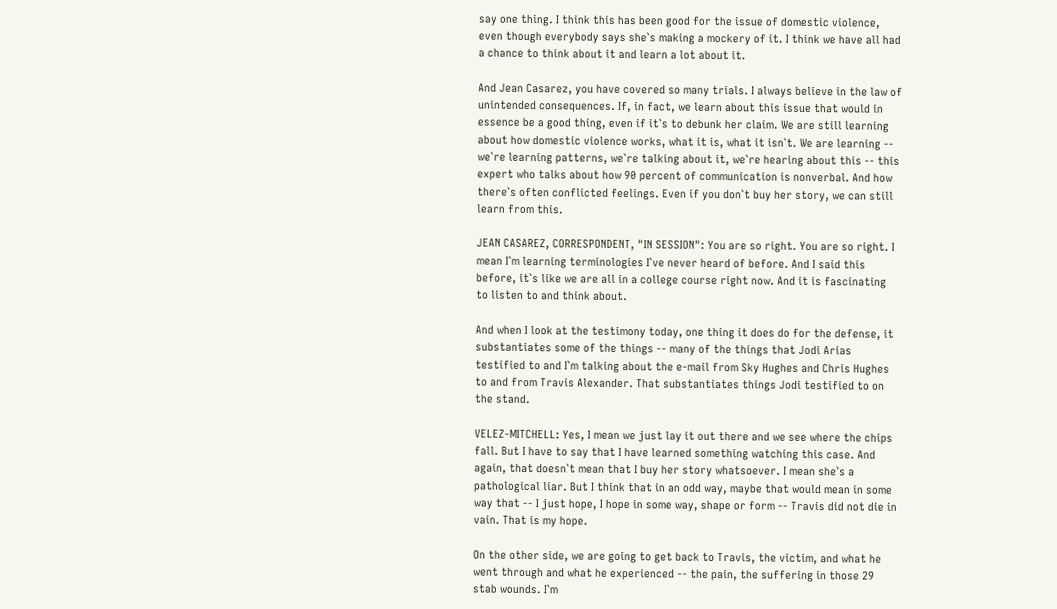say one thing. I think this has been good for the issue of domestic violence, even though everybody says she`s making a mockery of it. I think we have all had a chance to think about it and learn a lot about it.

And Jean Casarez, you have covered so many trials. I always believe in the law of unintended consequences. If, in fact, we learn about this issue that would in essence be a good thing, even if it`s to debunk her claim. We are still learning about how domestic violence works, what it is, what it isn`t. We are learning -- we`re learning patterns, we`re talking about it, we`re hearing about this -- this expert who talks about how 90 percent of communication is nonverbal. And how there`s often conflicted feelings. Even if you don`t buy her story, we can still learn from this.

JEAN CASAREZ, CORRESPONDENT, "IN SESSION": You are so right. You are so right. I mean I`m learning terminologies I`ve never heard of before. And I said this before, it`s like we are all in a college course right now. And it is fascinating to listen to and think about.

And when I look at the testimony today, one thing it does do for the defense, it substantiates some of the things -- many of the things that Jodi Arias testified to and I`m talking about the e-mail from Sky Hughes and Chris Hughes to and from Travis Alexander. That substantiates things Jodi testified to on the stand.

VELEZ-MITCHELL: Yes, I mean we just lay it out there and we see where the chips fall. But I have to say that I have learned something watching this case. And again, that doesn`t mean that I buy her story whatsoever. I mean she`s a pathological liar. But I think that in an odd way, maybe that would mean in some way that -- I just hope, I hope in some way, shape or form -- Travis did not die in vain. That is my hope.

On the other side, we are going to get back to Travis, the victim, and what he went through and what he experienced -- the pain, the suffering in those 29 stab wounds. I`m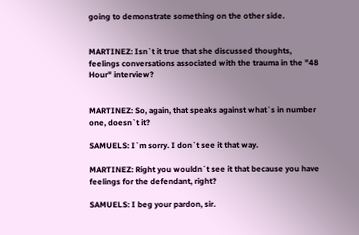going to demonstrate something on the other side.


MARTINEZ: Isn`t it true that she discussed thoughts, feelings conversations associated with the trauma in the "48 Hour" interview?


MARTINEZ: So, again, that speaks against what`s in number one, doesn`t it?

SAMUELS: I`m sorry. I don`t see it that way.

MARTINEZ: Right you wouldn`t see it that because you have feelings for the defendant, right?

SAMUELS: I beg your pardon, sir.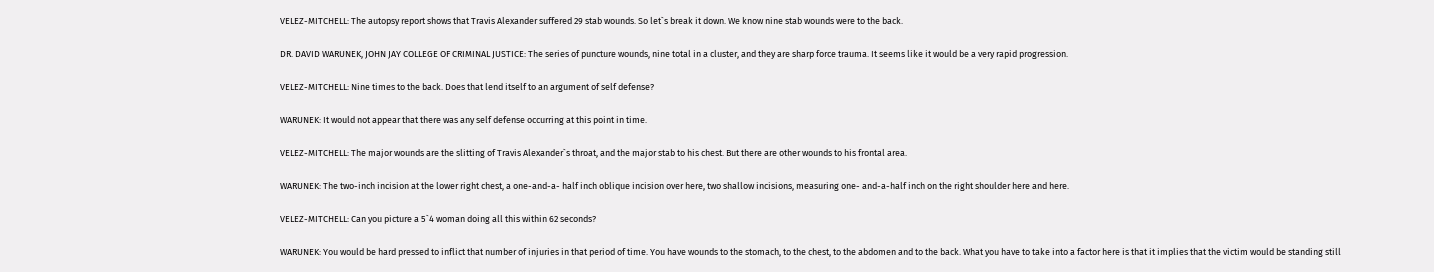VELEZ-MITCHELL: The autopsy report shows that Travis Alexander suffered 29 stab wounds. So let`s break it down. We know nine stab wounds were to the back.

DR. DAVID WARUNEK, JOHN JAY COLLEGE OF CRIMINAL JUSTICE: The series of puncture wounds, nine total in a cluster, and they are sharp force trauma. It seems like it would be a very rapid progression.

VELEZ-MITCHELL: Nine times to the back. Does that lend itself to an argument of self defense?

WARUNEK: It would not appear that there was any self defense occurring at this point in time.

VELEZ-MITCHELL: The major wounds are the slitting of Travis Alexander`s throat, and the major stab to his chest. But there are other wounds to his frontal area.

WARUNEK: The two-inch incision at the lower right chest, a one-and-a- half inch oblique incision over here, two shallow incisions, measuring one- and-a-half inch on the right shoulder here and here.

VELEZ-MITCHELL: Can you picture a 5`4 woman doing all this within 62 seconds?

WARUNEK: You would be hard pressed to inflict that number of injuries in that period of time. You have wounds to the stomach, to the chest, to the abdomen and to the back. What you have to take into a factor here is that it implies that the victim would be standing still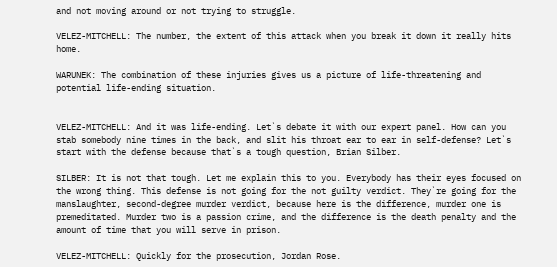and not moving around or not trying to struggle.

VELEZ-MITCHELL: The number, the extent of this attack when you break it down it really hits home.

WARUNEK: The combination of these injuries gives us a picture of life-threatening and potential life-ending situation.


VELEZ-MITCHELL: And it was life-ending. Let`s debate it with our expert panel. How can you stab somebody nine times in the back, and slit his throat ear to ear in self-defense? Let`s start with the defense because that`s a tough question, Brian Silber.

SILBER: It is not that tough. Let me explain this to you. Everybody has their eyes focused on the wrong thing. This defense is not going for the not guilty verdict. They`re going for the manslaughter, second-degree murder verdict, because here is the difference, murder one is premeditated. Murder two is a passion crime, and the difference is the death penalty and the amount of time that you will serve in prison.

VELEZ-MITCHELL: Quickly for the prosecution, Jordan Rose.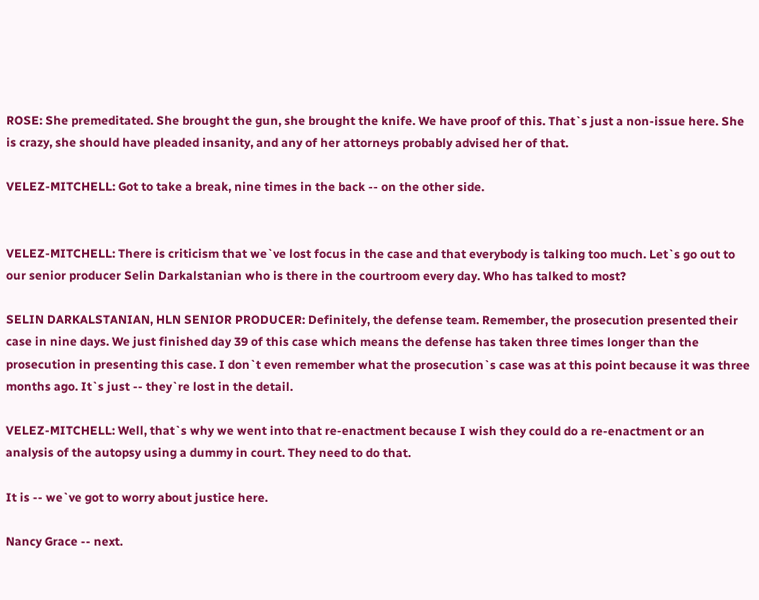ROSE: She premeditated. She brought the gun, she brought the knife. We have proof of this. That`s just a non-issue here. She is crazy, she should have pleaded insanity, and any of her attorneys probably advised her of that.

VELEZ-MITCHELL: Got to take a break, nine times in the back -- on the other side.


VELEZ-MITCHELL: There is criticism that we`ve lost focus in the case and that everybody is talking too much. Let`s go out to our senior producer Selin Darkalstanian who is there in the courtroom every day. Who has talked to most?

SELIN DARKALSTANIAN, HLN SENIOR PRODUCER: Definitely, the defense team. Remember, the prosecution presented their case in nine days. We just finished day 39 of this case which means the defense has taken three times longer than the prosecution in presenting this case. I don`t even remember what the prosecution`s case was at this point because it was three months ago. It`s just -- they`re lost in the detail.

VELEZ-MITCHELL: Well, that`s why we went into that re-enactment because I wish they could do a re-enactment or an analysis of the autopsy using a dummy in court. They need to do that.

It is -- we`ve got to worry about justice here.

Nancy Grace -- next.